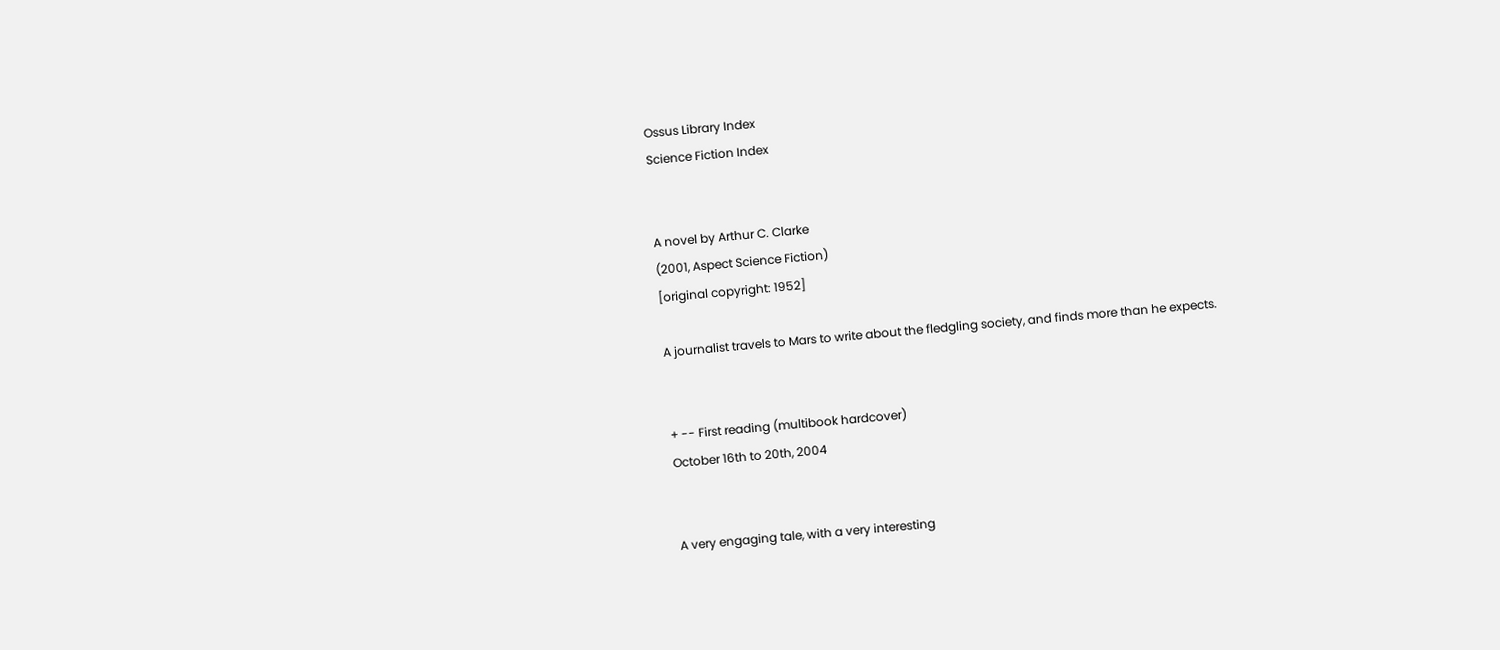Ossus Library Index
Science Fiction Index


A novel by Arthur C. Clarke
(2001, Aspect Science Fiction)
[original copyright: 1952]

A journalist travels to Mars to write about the fledgling society, and finds more than he expects.


+ -- First reading (multibook hardcover)
October 16th to 20th, 2004


A very engaging tale, with a very interesting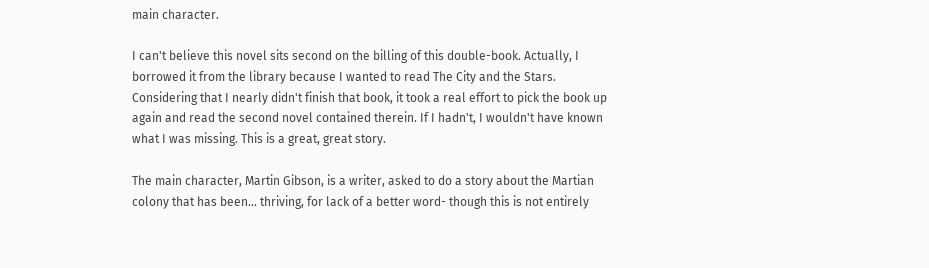main character.

I can't believe this novel sits second on the billing of this double-book. Actually, I borrowed it from the library because I wanted to read The City and the Stars. Considering that I nearly didn't finish that book, it took a real effort to pick the book up again and read the second novel contained therein. If I hadn't, I wouldn't have known what I was missing. This is a great, great story.

The main character, Martin Gibson, is a writer, asked to do a story about the Martian colony that has been... thriving, for lack of a better word- though this is not entirely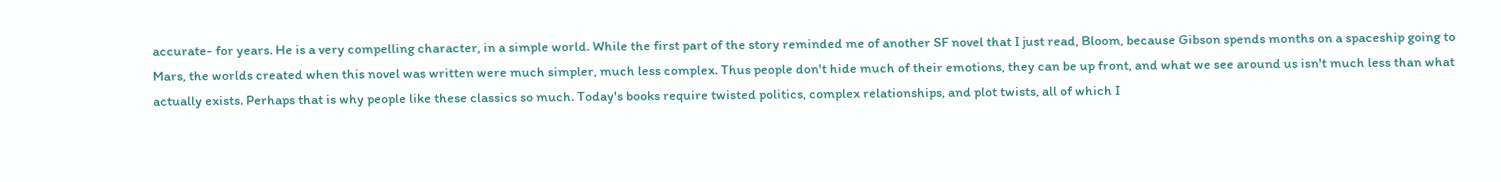accurate- for years. He is a very compelling character, in a simple world. While the first part of the story reminded me of another SF novel that I just read, Bloom, because Gibson spends months on a spaceship going to Mars, the worlds created when this novel was written were much simpler, much less complex. Thus people don't hide much of their emotions, they can be up front, and what we see around us isn't much less than what actually exists. Perhaps that is why people like these classics so much. Today's books require twisted politics, complex relationships, and plot twists, all of which I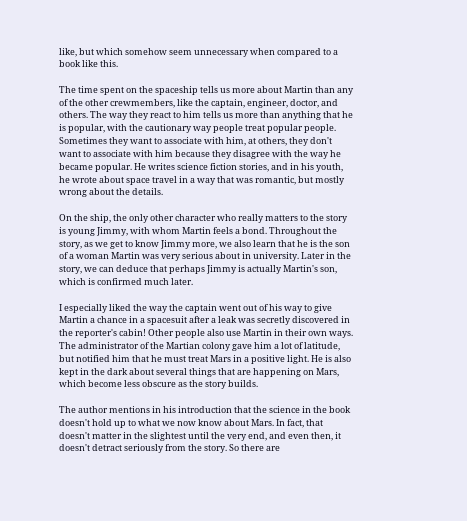like, but which somehow seem unnecessary when compared to a book like this.

The time spent on the spaceship tells us more about Martin than any of the other crewmembers, like the captain, engineer, doctor, and others. The way they react to him tells us more than anything that he is popular, with the cautionary way people treat popular people. Sometimes they want to associate with him, at others, they don't want to associate with him because they disagree with the way he became popular. He writes science fiction stories, and in his youth, he wrote about space travel in a way that was romantic, but mostly wrong about the details.

On the ship, the only other character who really matters to the story is young Jimmy, with whom Martin feels a bond. Throughout the story, as we get to know Jimmy more, we also learn that he is the son of a woman Martin was very serious about in university. Later in the story, we can deduce that perhaps Jimmy is actually Martin's son, which is confirmed much later.

I especially liked the way the captain went out of his way to give Martin a chance in a spacesuit after a leak was secretly discovered in the reporter's cabin! Other people also use Martin in their own ways. The administrator of the Martian colony gave him a lot of latitude, but notified him that he must treat Mars in a positive light. He is also kept in the dark about several things that are happening on Mars, which become less obscure as the story builds.

The author mentions in his introduction that the science in the book doesn't hold up to what we now know about Mars. In fact, that doesn't matter in the slightest until the very end, and even then, it doesn't detract seriously from the story. So there are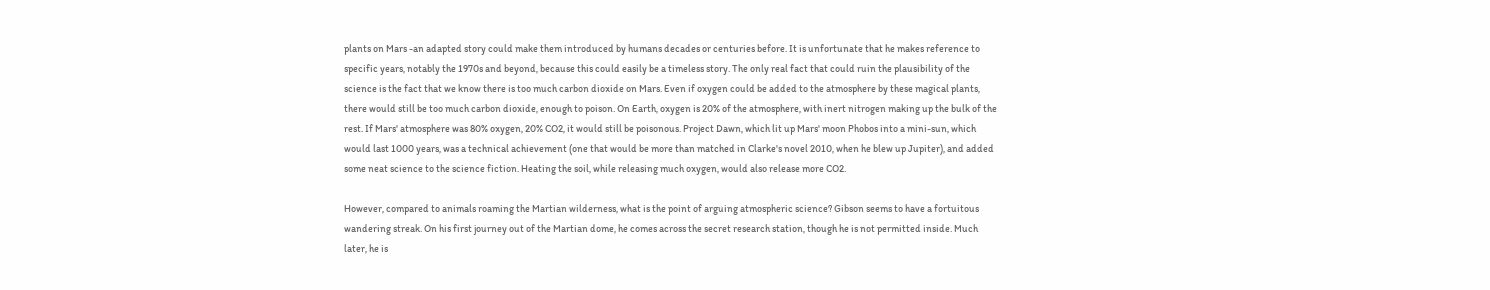plants on Mars -an adapted story could make them introduced by humans decades or centuries before. It is unfortunate that he makes reference to specific years, notably the 1970s and beyond, because this could easily be a timeless story. The only real fact that could ruin the plausibility of the science is the fact that we know there is too much carbon dioxide on Mars. Even if oxygen could be added to the atmosphere by these magical plants, there would still be too much carbon dioxide, enough to poison. On Earth, oxygen is 20% of the atmosphere, with inert nitrogen making up the bulk of the rest. If Mars' atmosphere was 80% oxygen, 20% CO2, it would still be poisonous. Project Dawn, which lit up Mars' moon Phobos into a mini-sun, which would last 1000 years, was a technical achievement (one that would be more than matched in Clarke's novel 2010, when he blew up Jupiter), and added some neat science to the science fiction. Heating the soil, while releasing much oxygen, would also release more CO2.

However, compared to animals roaming the Martian wilderness, what is the point of arguing atmospheric science? Gibson seems to have a fortuitous wandering streak. On his first journey out of the Martian dome, he comes across the secret research station, though he is not permitted inside. Much later, he is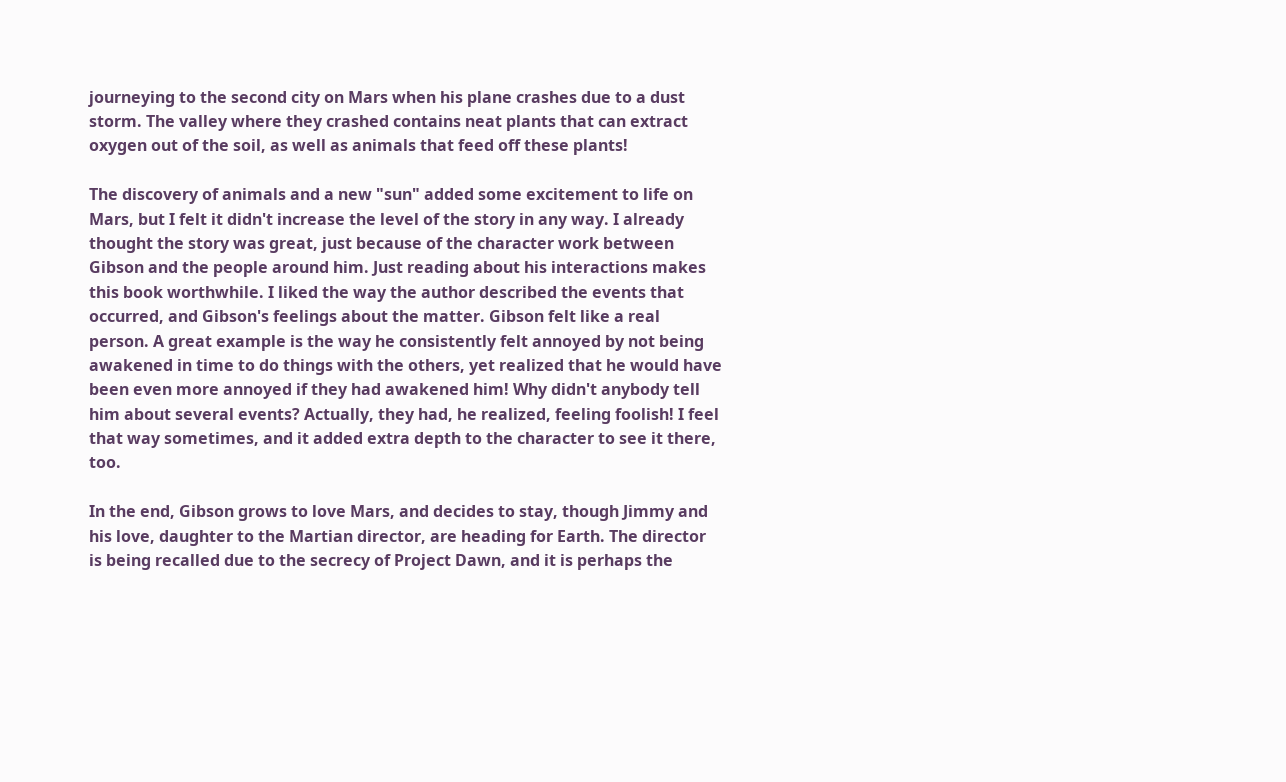journeying to the second city on Mars when his plane crashes due to a dust storm. The valley where they crashed contains neat plants that can extract oxygen out of the soil, as well as animals that feed off these plants!

The discovery of animals and a new "sun" added some excitement to life on Mars, but I felt it didn't increase the level of the story in any way. I already thought the story was great, just because of the character work between Gibson and the people around him. Just reading about his interactions makes this book worthwhile. I liked the way the author described the events that occurred, and Gibson's feelings about the matter. Gibson felt like a real person. A great example is the way he consistently felt annoyed by not being awakened in time to do things with the others, yet realized that he would have been even more annoyed if they had awakened him! Why didn't anybody tell him about several events? Actually, they had, he realized, feeling foolish! I feel that way sometimes, and it added extra depth to the character to see it there, too.

In the end, Gibson grows to love Mars, and decides to stay, though Jimmy and his love, daughter to the Martian director, are heading for Earth. The director is being recalled due to the secrecy of Project Dawn, and it is perhaps the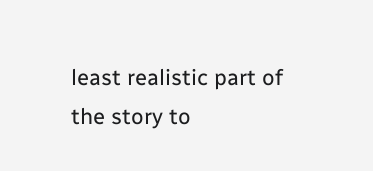least realistic part of the story to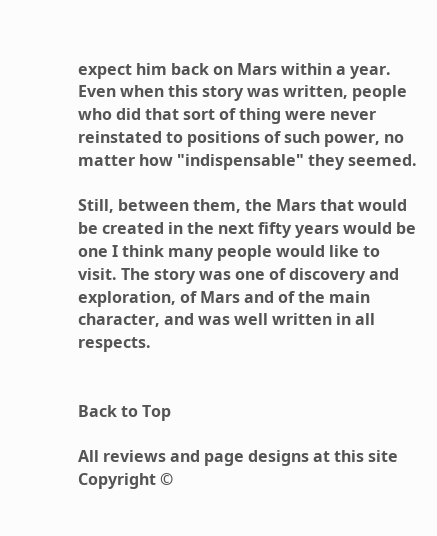expect him back on Mars within a year. Even when this story was written, people who did that sort of thing were never reinstated to positions of such power, no matter how "indispensable" they seemed.

Still, between them, the Mars that would be created in the next fifty years would be one I think many people would like to visit. The story was one of discovery and exploration, of Mars and of the main character, and was well written in all respects.


Back to Top

All reviews and page designs at this site Copyright ©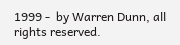1999 -  by Warren Dunn, all rights reserved.